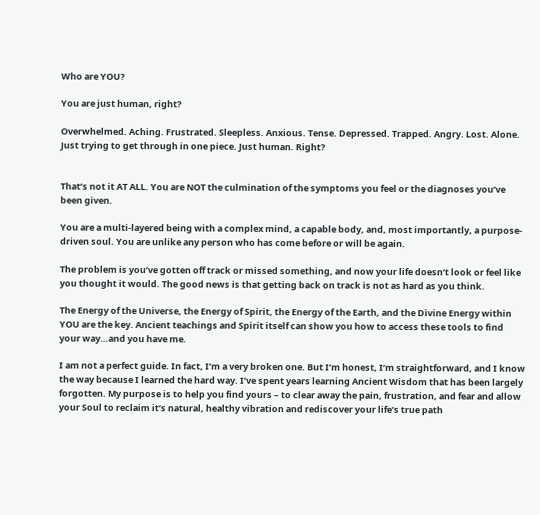Who are YOU?

You are just human, right?

Overwhelmed. Aching. Frustrated. Sleepless. Anxious. Tense. Depressed. Trapped. Angry. Lost. Alone. Just trying to get through in one piece. Just human. Right?


That’s not it AT ALL. You are NOT the culmination of the symptoms you feel or the diagnoses you’ve been given.

You are a multi-layered being with a complex mind, a capable body, and, most importantly, a purpose-driven soul. You are unlike any person who has come before or will be again.

The problem is you’ve gotten off track or missed something, and now your life doesn’t look or feel like you thought it would. The good news is that getting back on track is not as hard as you think.

The Energy of the Universe, the Energy of Spirit, the Energy of the Earth, and the Divine Energy within YOU are the key. Ancient teachings and Spirit itself can show you how to access these tools to find your way…and you have me.

I am not a perfect guide. In fact, I’m a very broken one. But I’m honest, I’m straightforward, and I know the way because I learned the hard way. I’ve spent years learning Ancient Wisdom that has been largely forgotten. My purpose is to help you find yours – to clear away the pain, frustration, and fear and allow your Soul to reclaim it’s natural, healthy vibration and rediscover your life’s true path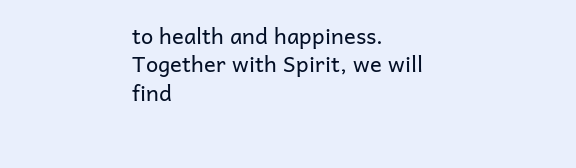to health and happiness. Together with Spirit, we will find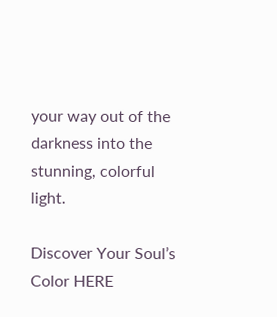your way out of the darkness into the stunning, colorful light.

Discover Your Soul’s Color HERE